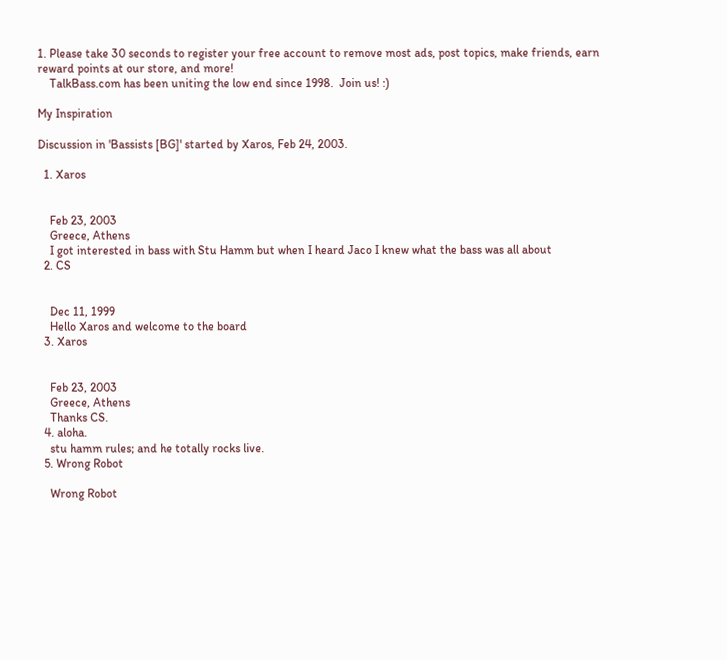1. Please take 30 seconds to register your free account to remove most ads, post topics, make friends, earn reward points at our store, and more!
    TalkBass.com has been uniting the low end since 1998.  Join us! :)

My Inspiration

Discussion in 'Bassists [BG]' started by Xaros, Feb 24, 2003.

  1. Xaros


    Feb 23, 2003
    Greece, Athens
    I got interested in bass with Stu Hamm but when I heard Jaco I knew what the bass was all about
  2. CS


    Dec 11, 1999
    Hello Xaros and welcome to the board
  3. Xaros


    Feb 23, 2003
    Greece, Athens
    Thanks CS.
  4. aloha.
    stu hamm rules; and he totally rocks live.
  5. Wrong Robot

    Wrong Robot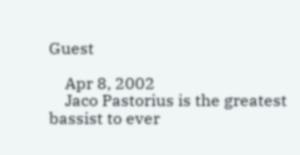Guest

    Apr 8, 2002
    Jaco Pastorius is the greatest bassist to ever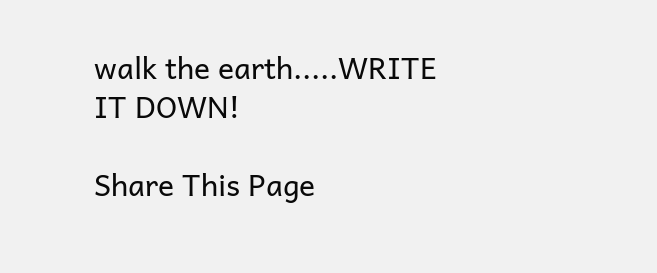walk the earth.....WRITE IT DOWN!

Share This Page